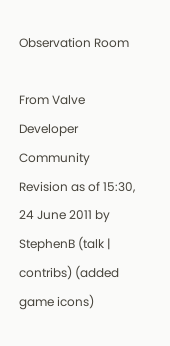Observation Room

From Valve Developer Community
Revision as of 15:30, 24 June 2011 by StephenB (talk | contribs) (added game icons)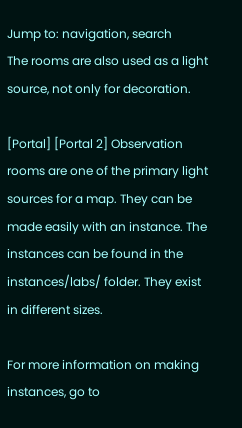Jump to: navigation, search
The rooms are also used as a light source, not only for decoration.

[Portal] [Portal 2] Observation rooms are one of the primary light sources for a map. They can be made easily with an instance. The instances can be found in the instances/labs/ folder. They exist in different sizes.

For more information on making instances, go to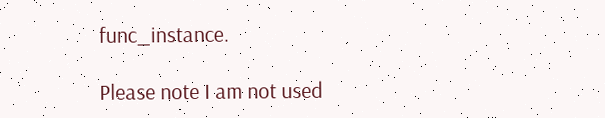func_instance.

Please note I am not used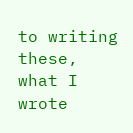to writing these, what I wrote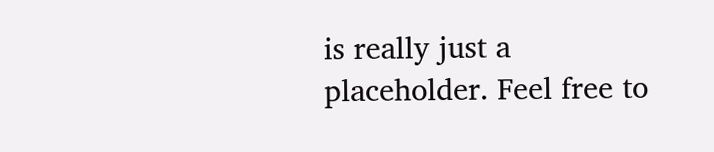is really just a placeholder. Feel free to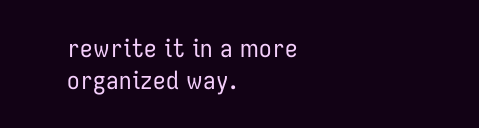rewrite it in a more organized way.